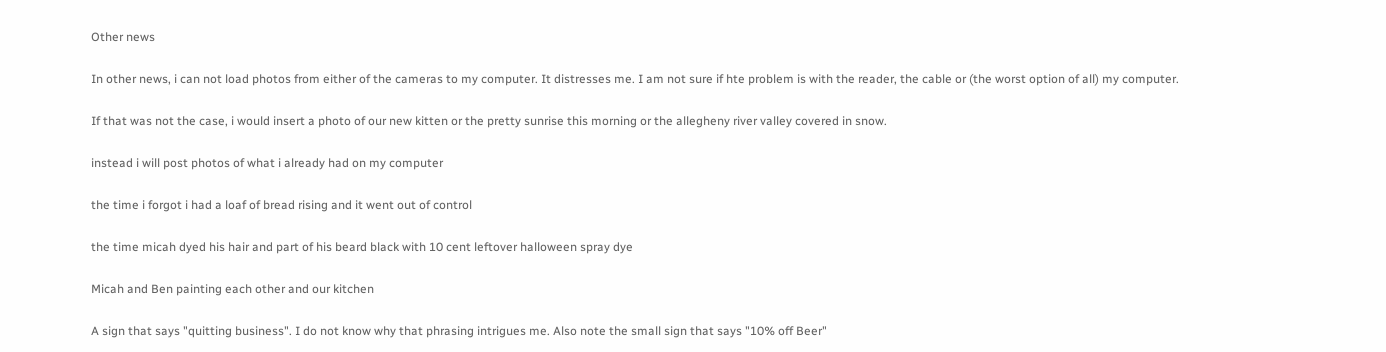Other news

In other news, i can not load photos from either of the cameras to my computer. It distresses me. I am not sure if hte problem is with the reader, the cable or (the worst option of all) my computer.

If that was not the case, i would insert a photo of our new kitten or the pretty sunrise this morning or the allegheny river valley covered in snow.

instead i will post photos of what i already had on my computer

the time i forgot i had a loaf of bread rising and it went out of control

the time micah dyed his hair and part of his beard black with 10 cent leftover halloween spray dye

Micah and Ben painting each other and our kitchen

A sign that says "quitting business". I do not know why that phrasing intrigues me. Also note the small sign that says "10% off Beer"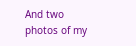And two photos of my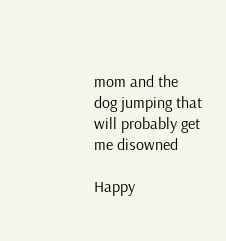mom and the dog jumping that will probably get me disowned

Happy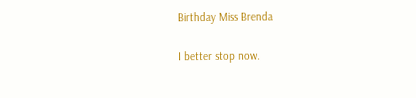Birthday Miss Brenda

I better stop now.